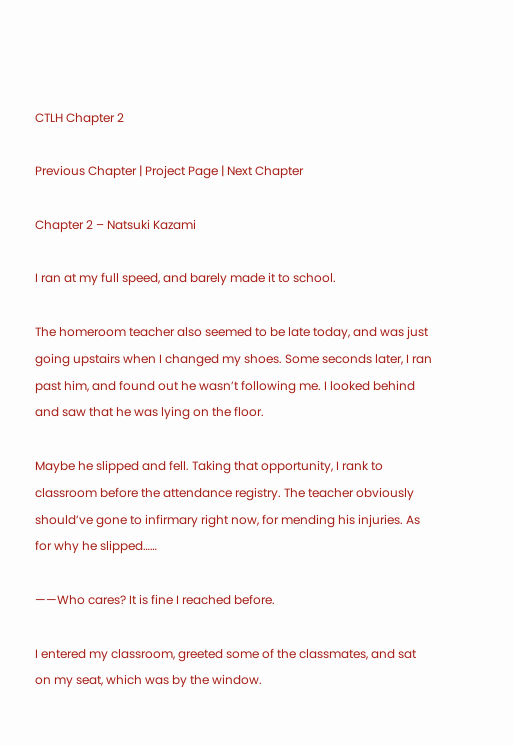CTLH Chapter 2

Previous Chapter | Project Page | Next Chapter

Chapter 2 – Natsuki Kazami

I ran at my full speed, and barely made it to school.

The homeroom teacher also seemed to be late today, and was just going upstairs when I changed my shoes. Some seconds later, I ran past him, and found out he wasn’t following me. I looked behind and saw that he was lying on the floor.

Maybe he slipped and fell. Taking that opportunity, I rank to classroom before the attendance registry. The teacher obviously should’ve gone to infirmary right now, for mending his injuries. As for why he slipped……

——Who cares? It is fine I reached before.

I entered my classroom, greeted some of the classmates, and sat on my seat, which was by the window.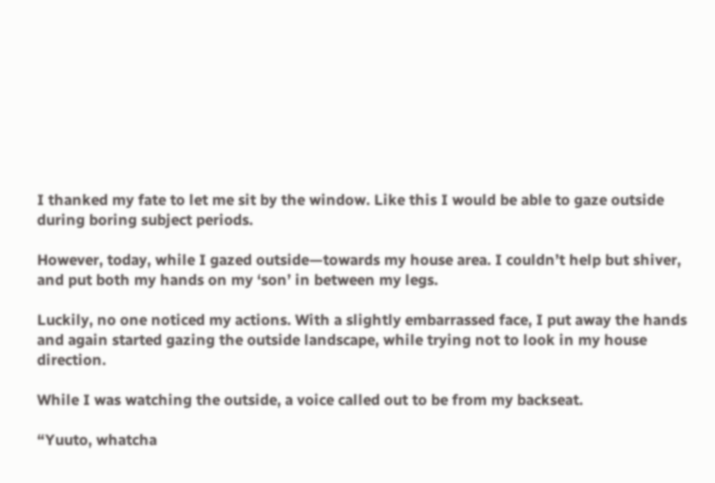I thanked my fate to let me sit by the window. Like this I would be able to gaze outside during boring subject periods.

However, today, while I gazed outside—towards my house area. I couldn’t help but shiver, and put both my hands on my ‘son’ in between my legs.

Luckily, no one noticed my actions. With a slightly embarrassed face, I put away the hands and again started gazing the outside landscape, while trying not to look in my house direction.

While I was watching the outside, a voice called out to be from my backseat.

“Yuuto, whatcha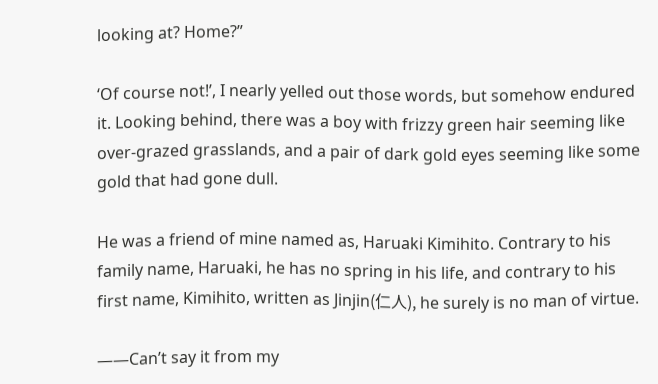looking at? Home?”

‘Of course not!’, I nearly yelled out those words, but somehow endured it. Looking behind, there was a boy with frizzy green hair seeming like over-grazed grasslands, and a pair of dark gold eyes seeming like some gold that had gone dull.

He was a friend of mine named as, Haruaki Kimihito. Contrary to his family name, Haruaki, he has no spring in his life, and contrary to his first name, Kimihito, written as Jinjin(仁人), he surely is no man of virtue.

——Can’t say it from my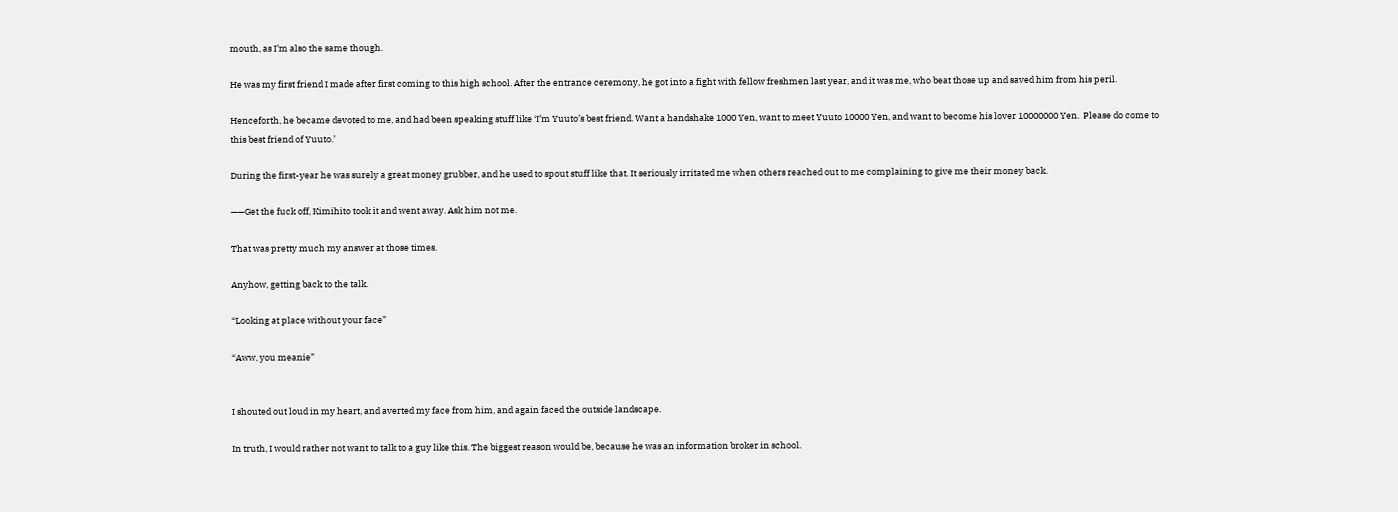mouth, as I’m also the same though.

He was my first friend I made after first coming to this high school. After the entrance ceremony, he got into a fight with fellow freshmen last year, and it was me, who beat those up and saved him from his peril.

Henceforth, he became devoted to me, and had been speaking stuff like ‘I’m Yuuto’s best friend. Want a handshake 1000 Yen, want to meet Yuuto 10000 Yen, and want to become his lover 10000000 Yen.  Please do come to this best friend of Yuuto.’

During the first-year he was surely a great money grubber, and he used to spout stuff like that. It seriously irritated me when others reached out to me complaining to give me their money back.

——Get the fuck off, Kimihito took it and went away. Ask him not me.

That was pretty much my answer at those times.

Anyhow, getting back to the talk.

“Looking at place without your face”

“Aww, you meanie”


I shouted out loud in my heart, and averted my face from him, and again faced the outside landscape.

In truth, I would rather not want to talk to a guy like this. The biggest reason would be, because he was an information broker in school.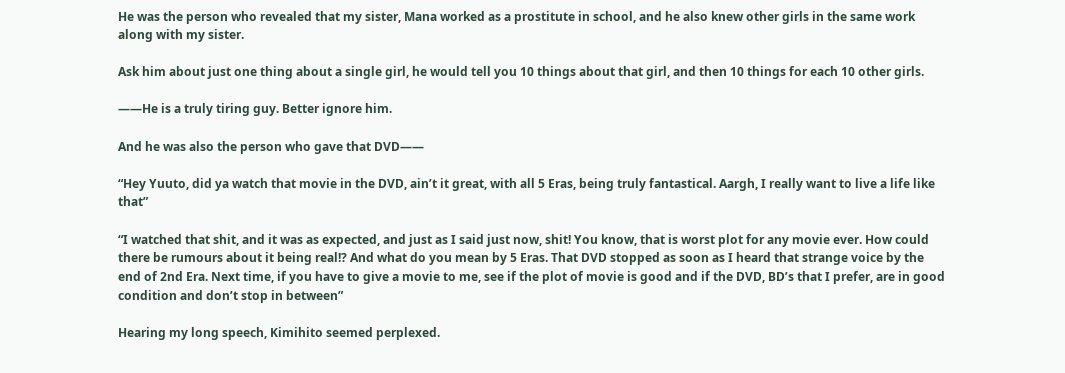He was the person who revealed that my sister, Mana worked as a prostitute in school, and he also knew other girls in the same work along with my sister.

Ask him about just one thing about a single girl, he would tell you 10 things about that girl, and then 10 things for each 10 other girls.

——He is a truly tiring guy. Better ignore him.

And he was also the person who gave that DVD——

“Hey Yuuto, did ya watch that movie in the DVD, ain’t it great, with all 5 Eras, being truly fantastical. Aargh, I really want to live a life like that”

“I watched that shit, and it was as expected, and just as I said just now, shit! You know, that is worst plot for any movie ever. How could there be rumours about it being real!? And what do you mean by 5 Eras. That DVD stopped as soon as I heard that strange voice by the end of 2nd Era. Next time, if you have to give a movie to me, see if the plot of movie is good and if the DVD, BD’s that I prefer, are in good condition and don’t stop in between”

Hearing my long speech, Kimihito seemed perplexed.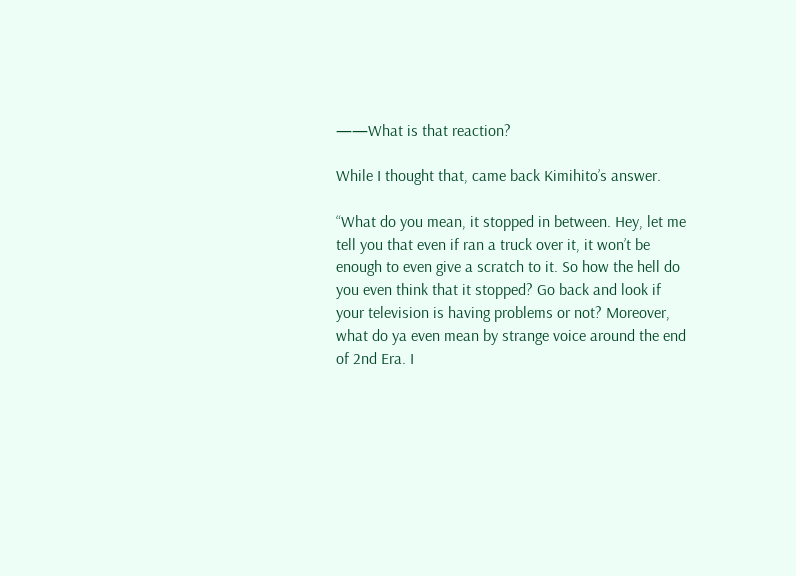——What is that reaction?

While I thought that, came back Kimihito’s answer.

“What do you mean, it stopped in between. Hey, let me tell you that even if ran a truck over it, it won’t be enough to even give a scratch to it. So how the hell do you even think that it stopped? Go back and look if your television is having problems or not? Moreover, what do ya even mean by strange voice around the end of 2nd Era. I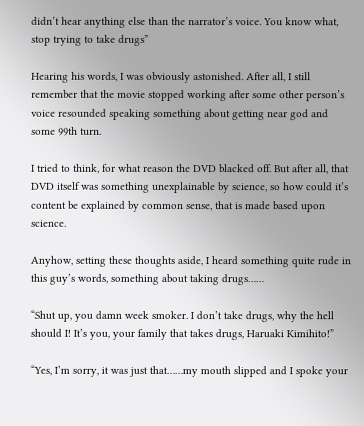didn’t hear anything else than the narrator’s voice. You know what, stop trying to take drugs”

Hearing his words, I was obviously astonished. After all, I still remember that the movie stopped working after some other person’s voice resounded speaking something about getting near god and some 99th turn.

I tried to think, for what reason the DVD blacked off. But after all, that DVD itself was something unexplainable by science, so how could it’s content be explained by common sense, that is made based upon science.

Anyhow, setting these thoughts aside, I heard something quite rude in this guy’s words, something about taking drugs……

“Shut up, you damn week smoker. I don’t take drugs, why the hell should I! It’s you, your family that takes drugs, Haruaki Kimihito!”

“Yes, I’m sorry, it was just that……my mouth slipped and I spoke your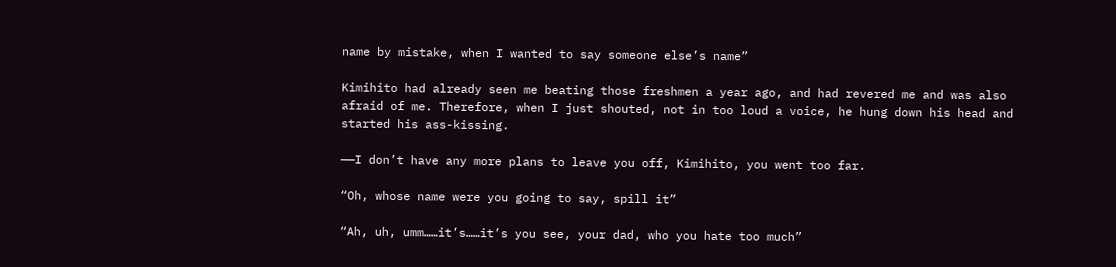name by mistake, when I wanted to say someone else’s name”

Kimihito had already seen me beating those freshmen a year ago, and had revered me and was also afraid of me. Therefore, when I just shouted, not in too loud a voice, he hung down his head and started his ass-kissing.

——I don’t have any more plans to leave you off, Kimihito, you went too far.

“Oh, whose name were you going to say, spill it”

“Ah, uh, umm……it’s……it’s you see, your dad, who you hate too much”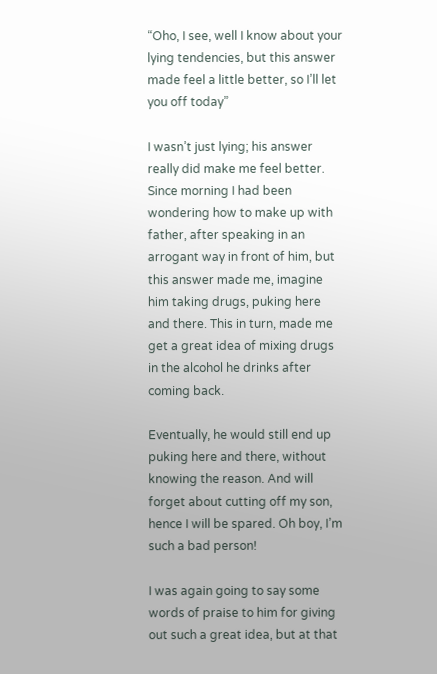“Oho, I see, well I know about your lying tendencies, but this answer made feel a little better, so I’ll let you off today”

I wasn’t just lying; his answer really did make me feel better. Since morning I had been wondering how to make up with father, after speaking in an arrogant way in front of him, but this answer made me, imagine him taking drugs, puking here and there. This in turn, made me get a great idea of mixing drugs in the alcohol he drinks after coming back.

Eventually, he would still end up puking here and there, without knowing the reason. And will forget about cutting off my son, hence I will be spared. Oh boy, I’m such a bad person!

I was again going to say some words of praise to him for giving out such a great idea, but at that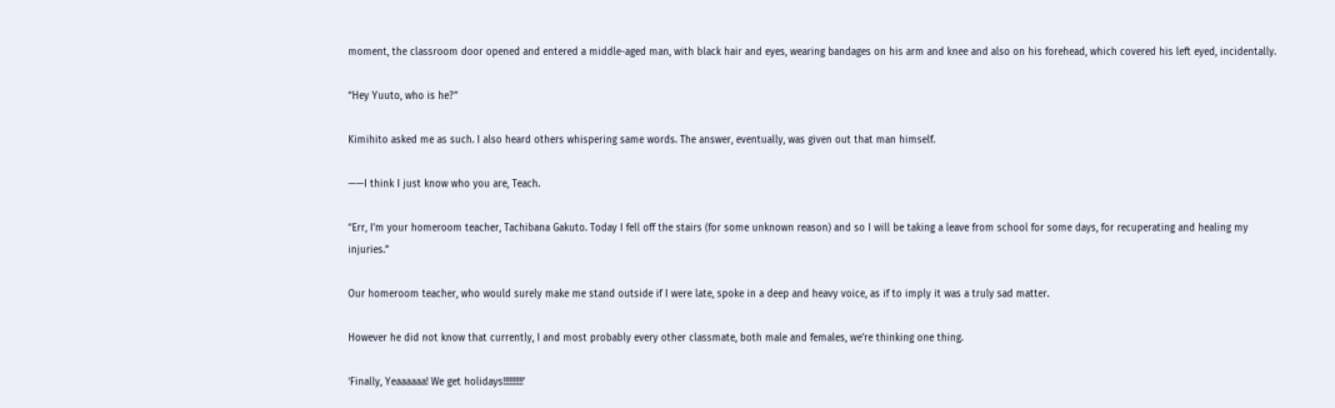moment, the classroom door opened and entered a middle-aged man, with black hair and eyes, wearing bandages on his arm and knee and also on his forehead, which covered his left eyed, incidentally.

“Hey Yuuto, who is he?”

Kimihito asked me as such. I also heard others whispering same words. The answer, eventually, was given out that man himself.

——I think I just know who you are, Teach.

“Err, I’m your homeroom teacher, Tachibana Gakuto. Today I fell off the stairs (for some unknown reason) and so I will be taking a leave from school for some days, for recuperating and healing my injuries.”

Our homeroom teacher, who would surely make me stand outside if I were late, spoke in a deep and heavy voice, as if to imply it was a truly sad matter.

However he did not know that currently, I and most probably every other classmate, both male and females, we’re thinking one thing.

‘Finally, Yeaaaaaa! We get holidays!!!!!!!!!!’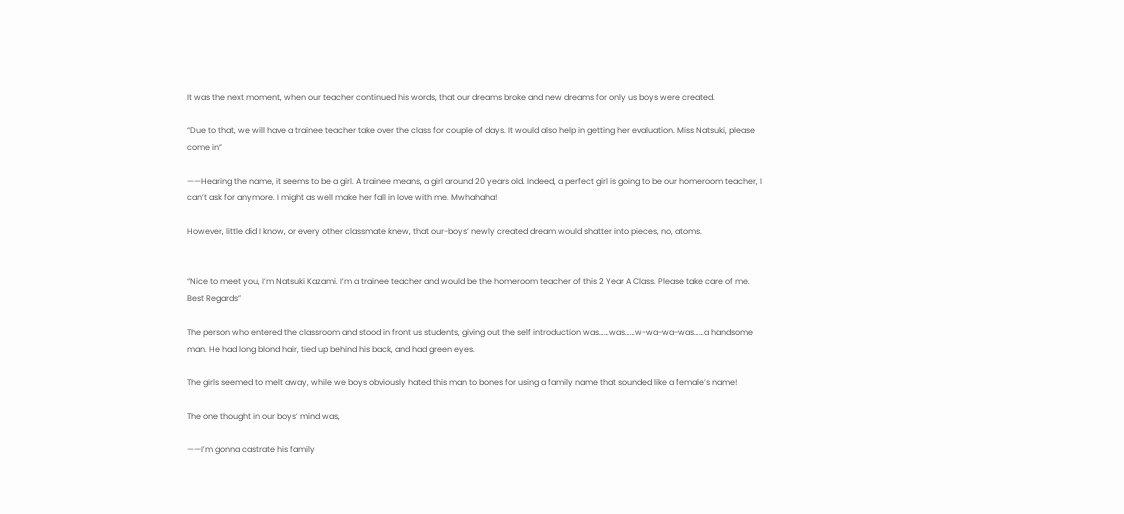It was the next moment, when our teacher continued his words, that our dreams broke and new dreams for only us boys were created.

“Due to that, we will have a trainee teacher take over the class for couple of days. It would also help in getting her evaluation. Miss Natsuki, please come in”

——Hearing the name, it seems to be a girl. A trainee means, a girl around 20 years old. Indeed, a perfect girl is going to be our homeroom teacher, I can’t ask for anymore. I might as well make her fall in love with me. Mwhahaha!

However, little did I know, or every other classmate knew, that our-boys’ newly created dream would shatter into pieces, no, atoms.


“Nice to meet you, I’m Natsuki Kazami. I’m a trainee teacher and would be the homeroom teacher of this 2 Year A Class. Please take care of me. Best Regards”

The person who entered the classroom and stood in front us students, giving out the self introduction was……was……w-wa-wa-was……a handsome man. He had long blond hair, tied up behind his back, and had green eyes.

The girls seemed to melt away, while we boys obviously hated this man to bones for using a family name that sounded like a female’s name!

The one thought in our boys’ mind was,

——I’m gonna castrate his family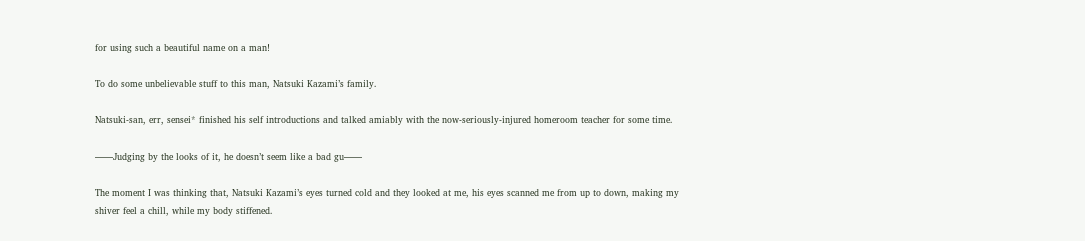for using such a beautiful name on a man!

To do some unbelievable stuff to this man, Natsuki Kazami’s family.

Natsuki-san, err, sensei* finished his self introductions and talked amiably with the now-seriously-injured homeroom teacher for some time.

——Judging by the looks of it, he doesn’t seem like a bad gu——

The moment I was thinking that, Natsuki Kazami’s eyes turned cold and they looked at me, his eyes scanned me from up to down, making my shiver feel a chill, while my body stiffened.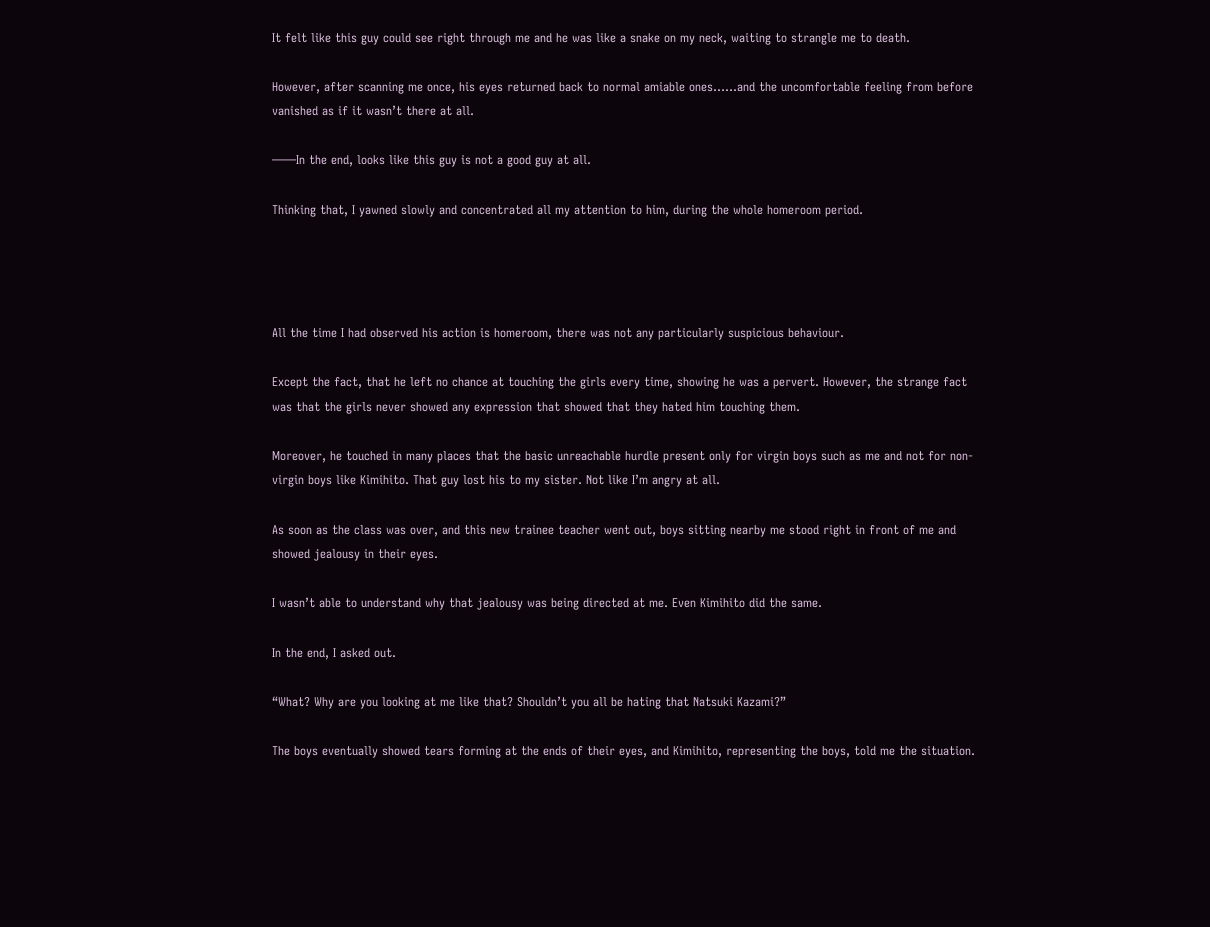It felt like this guy could see right through me and he was like a snake on my neck, waiting to strangle me to death.

However, after scanning me once, his eyes returned back to normal amiable ones……and the uncomfortable feeling from before vanished as if it wasn’t there at all.

——In the end, looks like this guy is not a good guy at all.

Thinking that, I yawned slowly and concentrated all my attention to him, during the whole homeroom period.




All the time I had observed his action is homeroom, there was not any particularly suspicious behaviour.

Except the fact, that he left no chance at touching the girls every time, showing he was a pervert. However, the strange fact was that the girls never showed any expression that showed that they hated him touching them.

Moreover, he touched in many places that the basic unreachable hurdle present only for virgin boys such as me and not for non-virgin boys like Kimihito. That guy lost his to my sister. Not like I’m angry at all.

As soon as the class was over, and this new trainee teacher went out, boys sitting nearby me stood right in front of me and showed jealousy in their eyes.

I wasn’t able to understand why that jealousy was being directed at me. Even Kimihito did the same.

In the end, I asked out.

“What? Why are you looking at me like that? Shouldn’t you all be hating that Natsuki Kazami?”

The boys eventually showed tears forming at the ends of their eyes, and Kimihito, representing the boys, told me the situation.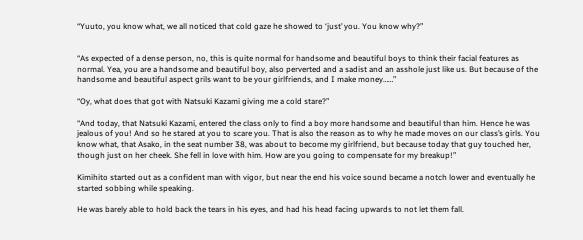“Yuuto, you know what, we all noticed that cold gaze he showed to ‘just’ you. You know why?”


“As expected of a dense person, no, this is quite normal for handsome and beautiful boys to think their facial features as normal. Yea, you are a handsome and beautiful boy, also perverted and a sadist and an asshole just like us. But because of the handsome and beautiful aspect grils want to be your girlfriends, and I make money……”

“Oy, what does that got with Natsuki Kazami giving me a cold stare?”

“And today, that Natsuki Kazami, entered the class only to find a boy more handsome and beautiful than him. Hence he was jealous of you! And so he stared at you to scare you. That is also the reason as to why he made moves on our class’s girls. You know what, that Asako, in the seat number 38, was about to become my girlfriend, but because today that guy touched her, though just on her cheek. She fell in love with him. How are you going to compensate for my breakup!”

Kimihito started out as a confident man with vigor, but near the end his voice sound became a notch lower and eventually he started sobbing while speaking.

He was barely able to hold back the tears in his eyes, and had his head facing upwards to not let them fall.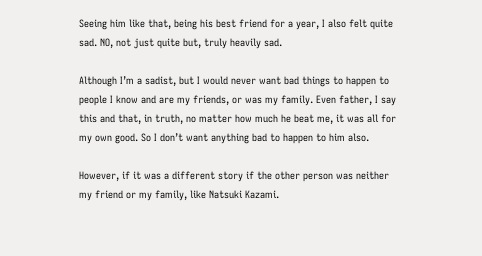Seeing him like that, being his best friend for a year, I also felt quite sad. NO, not just quite but, truly heavily sad.

Although I’m a sadist, but I would never want bad things to happen to people I know and are my friends, or was my family. Even father, I say this and that, in truth, no matter how much he beat me, it was all for my own good. So I don’t want anything bad to happen to him also.

However, if it was a different story if the other person was neither my friend or my family, like Natsuki Kazami.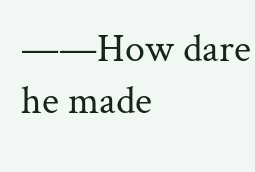——How dare he made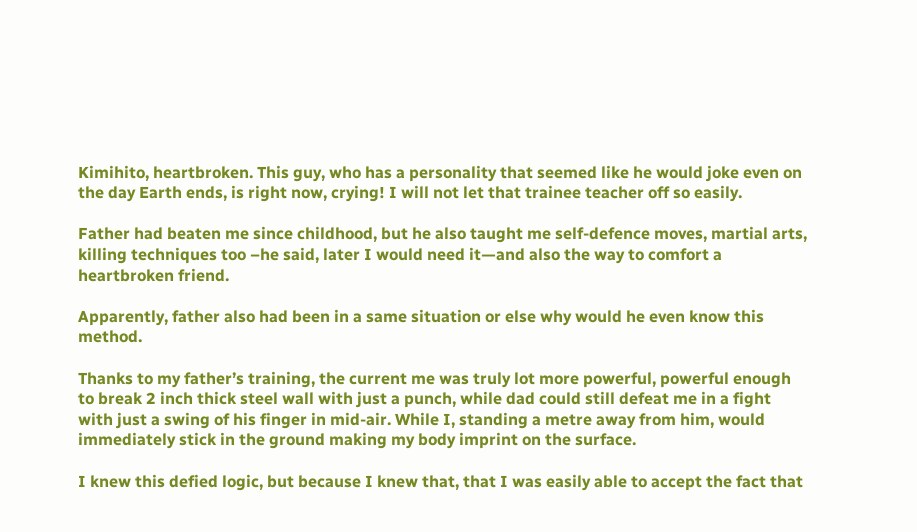Kimihito, heartbroken. This guy, who has a personality that seemed like he would joke even on the day Earth ends, is right now, crying! I will not let that trainee teacher off so easily.

Father had beaten me since childhood, but he also taught me self-defence moves, martial arts, killing techniques too –he said, later I would need it—and also the way to comfort a heartbroken friend.

Apparently, father also had been in a same situation or else why would he even know this method.

Thanks to my father’s training, the current me was truly lot more powerful, powerful enough to break 2 inch thick steel wall with just a punch, while dad could still defeat me in a fight with just a swing of his finger in mid-air. While I, standing a metre away from him, would immediately stick in the ground making my body imprint on the surface.

I knew this defied logic, but because I knew that, that I was easily able to accept the fact that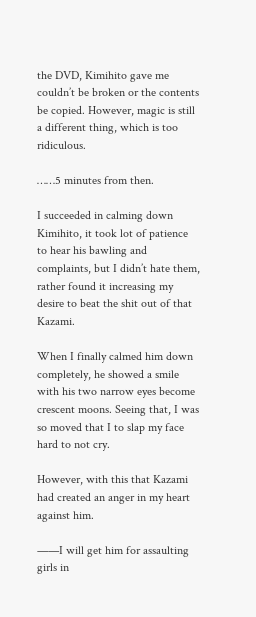the DVD, Kimihito gave me couldn’t be broken or the contents be copied. However, magic is still a different thing, which is too ridiculous.

……5 minutes from then.

I succeeded in calming down Kimihito, it took lot of patience to hear his bawling and complaints, but I didn’t hate them, rather found it increasing my desire to beat the shit out of that Kazami.

When I finally calmed him down completely, he showed a smile with his two narrow eyes become crescent moons. Seeing that, I was so moved that I to slap my face hard to not cry.

However, with this that Kazami had created an anger in my heart against him.

——I will get him for assaulting girls in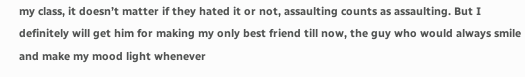my class, it doesn’t matter if they hated it or not, assaulting counts as assaulting. But I definitely will get him for making my only best friend till now, the guy who would always smile and make my mood light whenever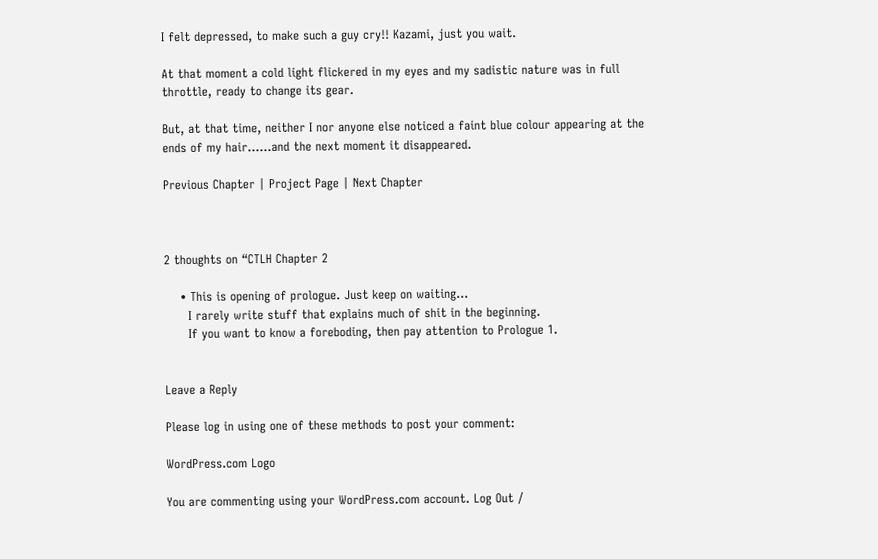I felt depressed, to make such a guy cry!! Kazami, just you wait.

At that moment a cold light flickered in my eyes and my sadistic nature was in full throttle, ready to change its gear.

But, at that time, neither I nor anyone else noticed a faint blue colour appearing at the ends of my hair……and the next moment it disappeared.

Previous Chapter | Project Page | Next Chapter



2 thoughts on “CTLH Chapter 2

    • This is opening of prologue. Just keep on waiting…
      I rarely write stuff that explains much of shit in the beginning.
      If you want to know a foreboding, then pay attention to Prologue 1.


Leave a Reply

Please log in using one of these methods to post your comment:

WordPress.com Logo

You are commenting using your WordPress.com account. Log Out /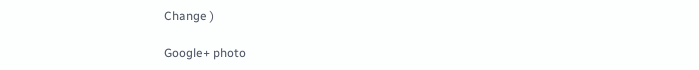Change )

Google+ photo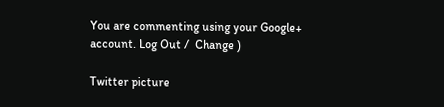You are commenting using your Google+ account. Log Out /  Change )

Twitter picture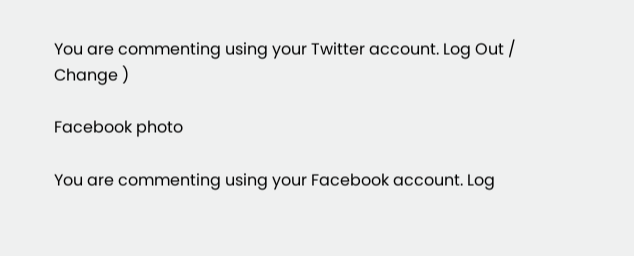You are commenting using your Twitter account. Log Out /  Change )

Facebook photo

You are commenting using your Facebook account. Log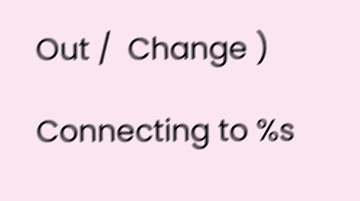Out /  Change )

Connecting to %s